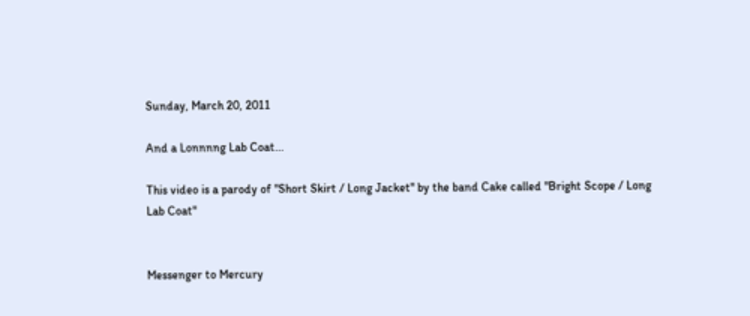Sunday, March 20, 2011

And a Lonnnng Lab Coat...

This video is a parody of "Short Skirt / Long Jacket" by the band Cake called "Bright Scope / Long Lab Coat"


Messenger to Mercury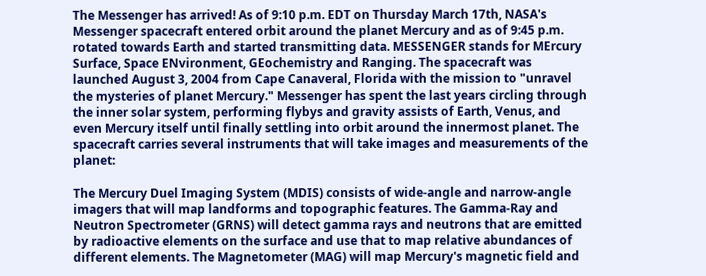The Messenger has arrived! As of 9:10 p.m. EDT on Thursday March 17th, NASA's Messenger spacecraft entered orbit around the planet Mercury and as of 9:45 p.m. rotated towards Earth and started transmitting data. MESSENGER stands for MErcury Surface, Space ENvironment, GEochemistry and Ranging. The spacecraft was launched August 3, 2004 from Cape Canaveral, Florida with the mission to "unravel the mysteries of planet Mercury." Messenger has spent the last years circling through the inner solar system, performing flybys and gravity assists of Earth, Venus, and even Mercury itself until finally settling into orbit around the innermost planet. The spacecraft carries several instruments that will take images and measurements of the planet:

The Mercury Duel Imaging System (MDIS) consists of wide-angle and narrow-angle imagers that will map landforms and topographic features. The Gamma-Ray and Neutron Spectrometer (GRNS) will detect gamma rays and neutrons that are emitted by radioactive elements on the surface and use that to map relative abundances of different elements. The Magnetometer (MAG) will map Mercury's magnetic field and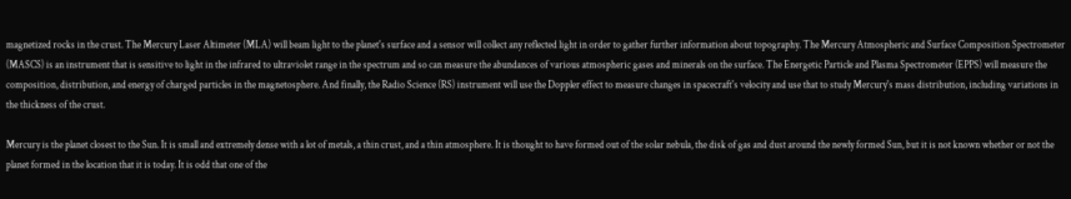magnetized rocks in the crust. The Mercury Laser Altimeter (MLA) will beam light to the planet's surface and a sensor will collect any reflected light in order to gather further information about topography. The Mercury Atmospheric and Surface Composition Spectrometer (MASCS) is an instrument that is sensitive to light in the infrared to ultraviolet range in the spectrum and so can measure the abundances of various atmospheric gases and minerals on the surface. The Energetic Particle and Plasma Spectrometer (EPPS) will measure the composition, distribution, and energy of charged particles in the magnetosphere. And finally, the Radio Science (RS) instrument will use the Doppler effect to measure changes in spacecraft's velocity and use that to study Mercury's mass distribution, including variations in the thickness of the crust.

Mercury is the planet closest to the Sun. It is small and extremely dense with a lot of metals, a thin crust, and a thin atmosphere. It is thought to have formed out of the solar nebula, the disk of gas and dust around the newly formed Sun, but it is not known whether or not the planet formed in the location that it is today. It is odd that one of the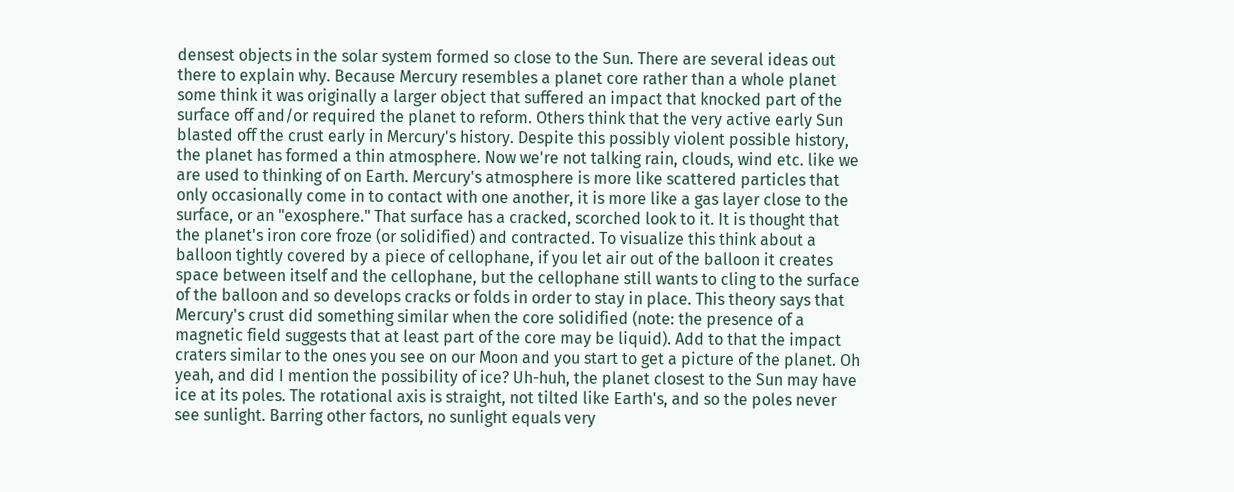densest objects in the solar system formed so close to the Sun. There are several ideas out there to explain why. Because Mercury resembles a planet core rather than a whole planet some think it was originally a larger object that suffered an impact that knocked part of the surface off and/or required the planet to reform. Others think that the very active early Sun blasted off the crust early in Mercury's history. Despite this possibly violent possible history, the planet has formed a thin atmosphere. Now we're not talking rain, clouds, wind etc. like we are used to thinking of on Earth. Mercury's atmosphere is more like scattered particles that only occasionally come in to contact with one another, it is more like a gas layer close to the surface, or an "exosphere." That surface has a cracked, scorched look to it. It is thought that the planet's iron core froze (or solidified) and contracted. To visualize this think about a balloon tightly covered by a piece of cellophane, if you let air out of the balloon it creates space between itself and the cellophane, but the cellophane still wants to cling to the surface of the balloon and so develops cracks or folds in order to stay in place. This theory says that Mercury's crust did something similar when the core solidified (note: the presence of a magnetic field suggests that at least part of the core may be liquid). Add to that the impact craters similar to the ones you see on our Moon and you start to get a picture of the planet. Oh yeah, and did I mention the possibility of ice? Uh-huh, the planet closest to the Sun may have ice at its poles. The rotational axis is straight, not tilted like Earth's, and so the poles never see sunlight. Barring other factors, no sunlight equals very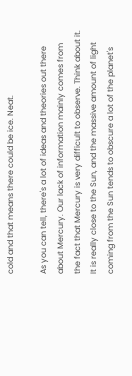cold and that means there could be ice. Neat.

As you can tell, there's a lot of ideas and theories out there about Mercury. Our lack of information mainly comes from the fact that Mercury is very difficult to observe. Think about it. It is really close to the Sun, and the massive amount of light coming from the Sun tends to obscure a lot of the planet's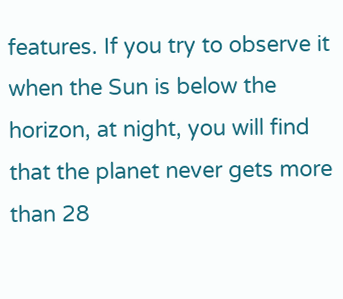features. If you try to observe it when the Sun is below the horizon, at night, you will find that the planet never gets more than 28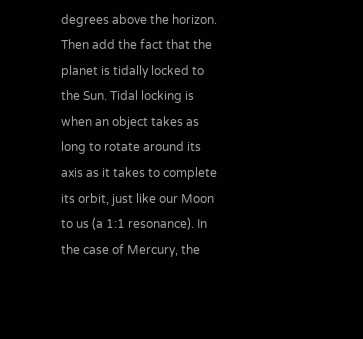degrees above the horizon. Then add the fact that the planet is tidally locked to the Sun. Tidal locking is when an object takes as long to rotate around its axis as it takes to complete its orbit, just like our Moon to us (a 1:1 resonance). In the case of Mercury, the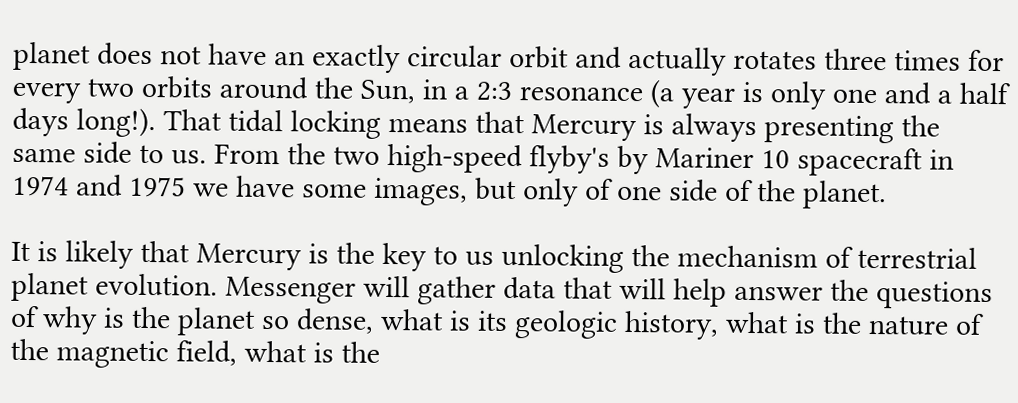planet does not have an exactly circular orbit and actually rotates three times for every two orbits around the Sun, in a 2:3 resonance (a year is only one and a half days long!). That tidal locking means that Mercury is always presenting the same side to us. From the two high-speed flyby's by Mariner 10 spacecraft in 1974 and 1975 we have some images, but only of one side of the planet.

It is likely that Mercury is the key to us unlocking the mechanism of terrestrial planet evolution. Messenger will gather data that will help answer the questions of why is the planet so dense, what is its geologic history, what is the nature of the magnetic field, what is the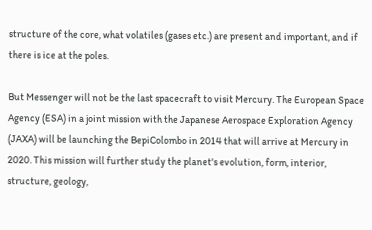structure of the core, what volatiles (gases etc.) are present and important, and if there is ice at the poles.

But Messenger will not be the last spacecraft to visit Mercury. The European Space Agency (ESA) in a joint mission with the Japanese Aerospace Exploration Agency (JAXA) will be launching the BepiColombo in 2014 that will arrive at Mercury in 2020. This mission will further study the planet's evolution, form, interior, structure, geology,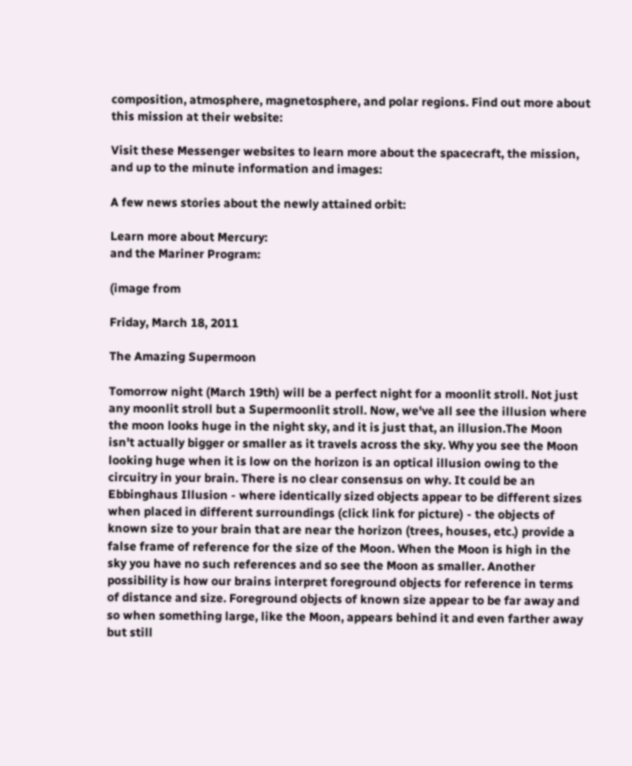composition, atmosphere, magnetosphere, and polar regions. Find out more about this mission at their website:

Visit these Messenger websites to learn more about the spacecraft, the mission, and up to the minute information and images:

A few news stories about the newly attained orbit:

Learn more about Mercury:
and the Mariner Program:

(image from

Friday, March 18, 2011

The Amazing Supermoon

Tomorrow night (March 19th) will be a perfect night for a moonlit stroll. Not just any moonlit stroll but a Supermoonlit stroll. Now, we've all see the illusion where the moon looks huge in the night sky, and it is just that, an illusion.The Moon isn't actually bigger or smaller as it travels across the sky. Why you see the Moon looking huge when it is low on the horizon is an optical illusion owing to the circuitry in your brain. There is no clear consensus on why. It could be an Ebbinghaus Illusion - where identically sized objects appear to be different sizes when placed in different surroundings (click link for picture) - the objects of known size to your brain that are near the horizon (trees, houses, etc.) provide a false frame of reference for the size of the Moon. When the Moon is high in the sky you have no such references and so see the Moon as smaller. Another possibility is how our brains interpret foreground objects for reference in terms of distance and size. Foreground objects of known size appear to be far away and so when something large, like the Moon, appears behind it and even farther away but still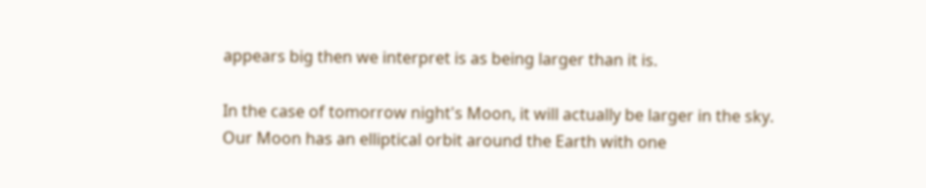appears big then we interpret is as being larger than it is.

In the case of tomorrow night's Moon, it will actually be larger in the sky. Our Moon has an elliptical orbit around the Earth with one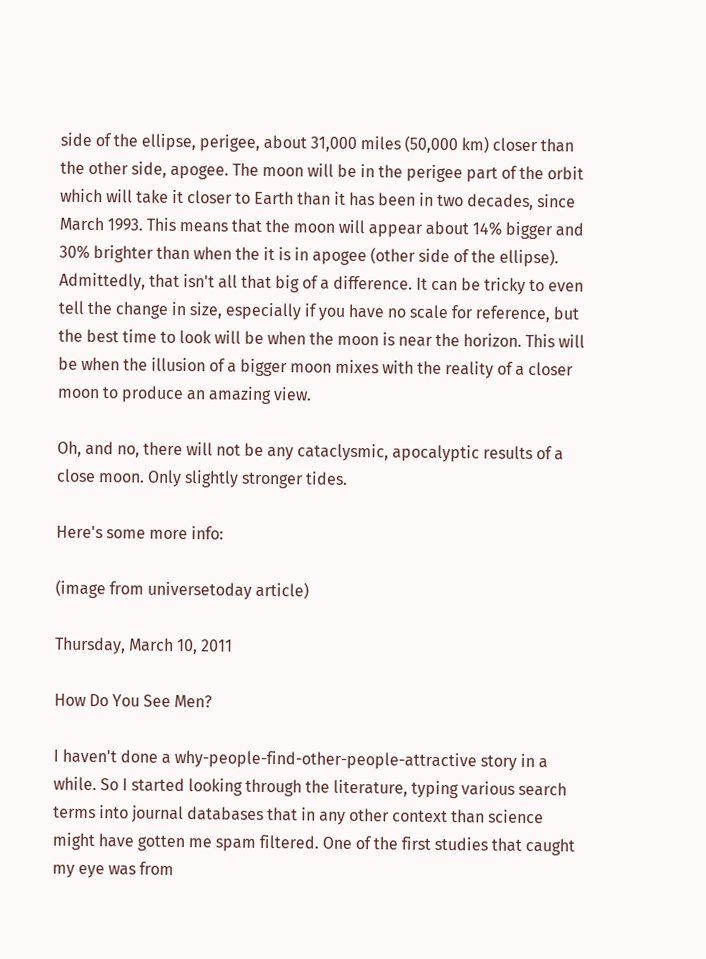side of the ellipse, perigee, about 31,000 miles (50,000 km) closer than the other side, apogee. The moon will be in the perigee part of the orbit which will take it closer to Earth than it has been in two decades, since March 1993. This means that the moon will appear about 14% bigger and 30% brighter than when the it is in apogee (other side of the ellipse). Admittedly, that isn't all that big of a difference. It can be tricky to even tell the change in size, especially if you have no scale for reference, but the best time to look will be when the moon is near the horizon. This will be when the illusion of a bigger moon mixes with the reality of a closer moon to produce an amazing view.

Oh, and no, there will not be any cataclysmic, apocalyptic results of a close moon. Only slightly stronger tides.

Here's some more info:

(image from universetoday article)

Thursday, March 10, 2011

How Do You See Men?

I haven't done a why-people-find-other-people-attractive story in a while. So I started looking through the literature, typing various search terms into journal databases that in any other context than science might have gotten me spam filtered. One of the first studies that caught my eye was from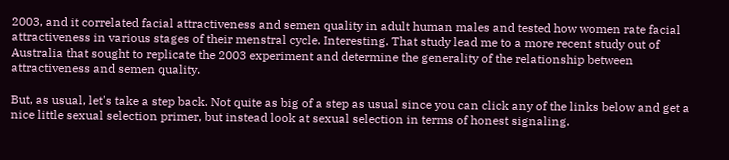2003, and it correlated facial attractiveness and semen quality in adult human males and tested how women rate facial attractiveness in various stages of their menstral cycle. Interesting. That study lead me to a more recent study out of Australia that sought to replicate the 2003 experiment and determine the generality of the relationship between attractiveness and semen quality.

But, as usual, let's take a step back. Not quite as big of a step as usual since you can click any of the links below and get a nice little sexual selection primer, but instead look at sexual selection in terms of honest signaling.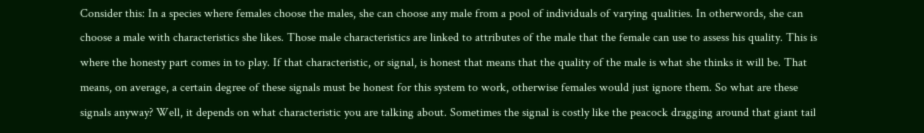Consider this: In a species where females choose the males, she can choose any male from a pool of individuals of varying qualities. In otherwords, she can choose a male with characteristics she likes. Those male characteristics are linked to attributes of the male that the female can use to assess his quality. This is where the honesty part comes in to play. If that characteristic, or signal, is honest that means that the quality of the male is what she thinks it will be. That means, on average, a certain degree of these signals must be honest for this system to work, otherwise females would just ignore them. So what are these signals anyway? Well, it depends on what characteristic you are talking about. Sometimes the signal is costly like the peacock dragging around that giant tail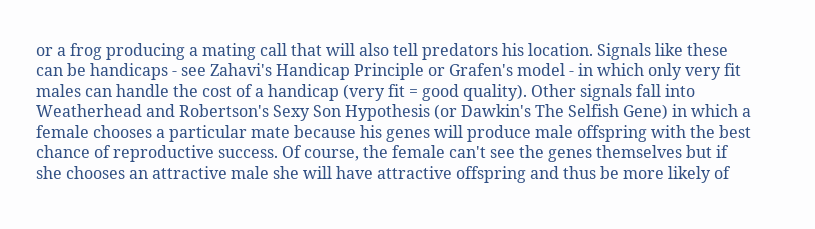or a frog producing a mating call that will also tell predators his location. Signals like these can be handicaps - see Zahavi's Handicap Principle or Grafen's model - in which only very fit males can handle the cost of a handicap (very fit = good quality). Other signals fall into Weatherhead and Robertson's Sexy Son Hypothesis (or Dawkin's The Selfish Gene) in which a female chooses a particular mate because his genes will produce male offspring with the best chance of reproductive success. Of course, the female can't see the genes themselves but if she chooses an attractive male she will have attractive offspring and thus be more likely of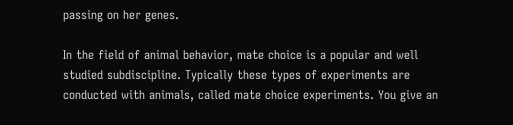passing on her genes.

In the field of animal behavior, mate choice is a popular and well studied subdiscipline. Typically these types of experiments are conducted with animals, called mate choice experiments. You give an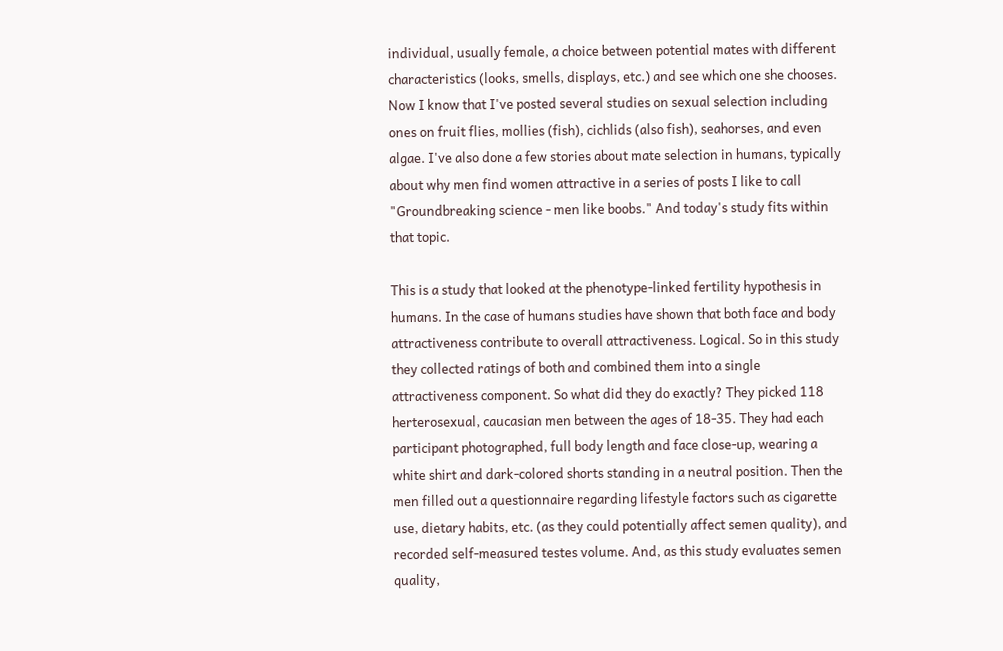individual, usually female, a choice between potential mates with different characteristics (looks, smells, displays, etc.) and see which one she chooses. Now I know that I've posted several studies on sexual selection including ones on fruit flies, mollies (fish), cichlids (also fish), seahorses, and even algae. I've also done a few stories about mate selection in humans, typically about why men find women attractive in a series of posts I like to call "Groundbreaking science - men like boobs." And today's study fits within that topic.

This is a study that looked at the phenotype-linked fertility hypothesis in humans. In the case of humans studies have shown that both face and body attractiveness contribute to overall attractiveness. Logical. So in this study they collected ratings of both and combined them into a single attractiveness component. So what did they do exactly? They picked 118 herterosexual, caucasian men between the ages of 18-35. They had each participant photographed, full body length and face close-up, wearing a white shirt and dark-colored shorts standing in a neutral position. Then the men filled out a questionnaire regarding lifestyle factors such as cigarette use, dietary habits, etc. (as they could potentially affect semen quality), and recorded self-measured testes volume. And, as this study evaluates semen quality,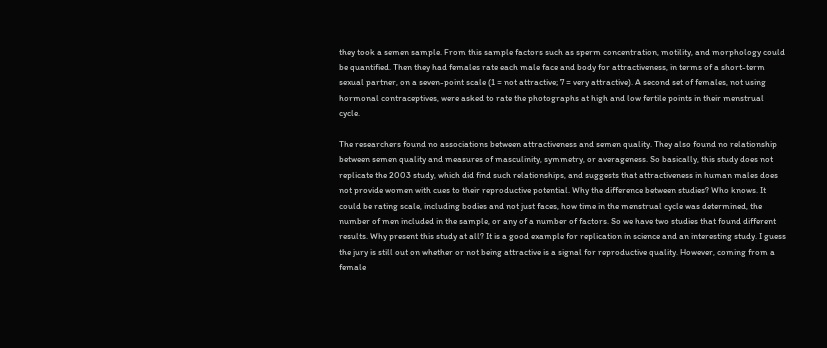they took a semen sample. From this sample factors such as sperm concentration, motility, and morphology could be quantified. Then they had females rate each male face and body for attractiveness, in terms of a short-term sexual partner, on a seven-point scale (1 = not attractive; 7 = very attractive). A second set of females, not using hormonal contraceptives, were asked to rate the photographs at high and low fertile points in their menstrual cycle.

The researchers found no associations between attractiveness and semen quality. They also found no relationship between semen quality and measures of masculinity, symmetry, or averageness. So basically, this study does not replicate the 2003 study, which did find such relationships, and suggests that attractiveness in human males does not provide women with cues to their reproductive potential. Why the difference between studies? Who knows. It could be rating scale, including bodies and not just faces, how time in the menstrual cycle was determined, the number of men included in the sample, or any of a number of factors. So we have two studies that found different results. Why present this study at all? It is a good example for replication in science and an interesting study. I guess the jury is still out on whether or not being attractive is a signal for reproductive quality. However, coming from a female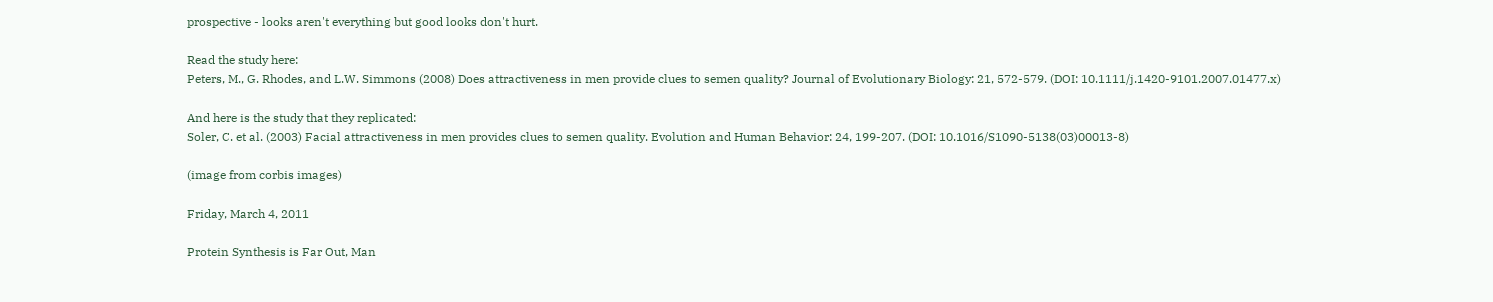prospective - looks aren't everything but good looks don't hurt.

Read the study here:
Peters, M., G. Rhodes, and L.W. Simmons (2008) Does attractiveness in men provide clues to semen quality? Journal of Evolutionary Biology: 21, 572-579. (DOI: 10.1111/j.1420-9101.2007.01477.x)

And here is the study that they replicated:
Soler, C. et al. (2003) Facial attractiveness in men provides clues to semen quality. Evolution and Human Behavior: 24, 199-207. (DOI: 10.1016/S1090-5138(03)00013-8)

(image from corbis images)

Friday, March 4, 2011

Protein Synthesis is Far Out, Man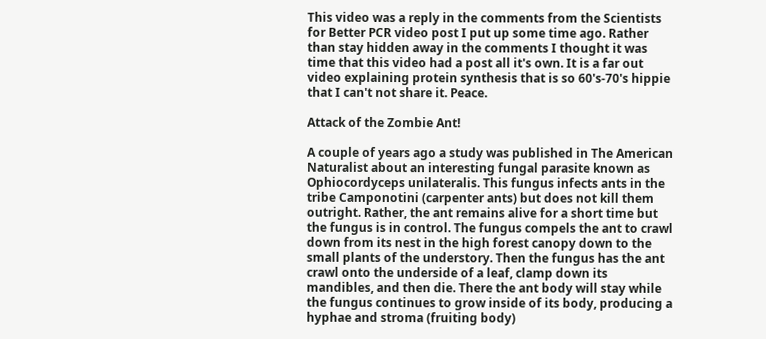This video was a reply in the comments from the Scientists for Better PCR video post I put up some time ago. Rather than stay hidden away in the comments I thought it was time that this video had a post all it's own. It is a far out video explaining protein synthesis that is so 60's-70's hippie that I can't not share it. Peace.

Attack of the Zombie Ant!

A couple of years ago a study was published in The American Naturalist about an interesting fungal parasite known as Ophiocordyceps unilateralis. This fungus infects ants in the tribe Camponotini (carpenter ants) but does not kill them outright. Rather, the ant remains alive for a short time but the fungus is in control. The fungus compels the ant to crawl down from its nest in the high forest canopy down to the small plants of the understory. Then the fungus has the ant crawl onto the underside of a leaf, clamp down its mandibles, and then die. There the ant body will stay while the fungus continues to grow inside of its body, producing a hyphae and stroma (fruiting body)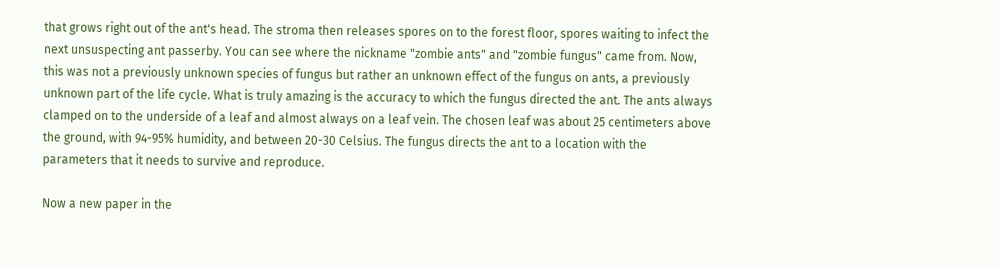that grows right out of the ant's head. The stroma then releases spores on to the forest floor, spores waiting to infect the next unsuspecting ant passerby. You can see where the nickname "zombie ants" and "zombie fungus" came from. Now, this was not a previously unknown species of fungus but rather an unknown effect of the fungus on ants, a previously unknown part of the life cycle. What is truly amazing is the accuracy to which the fungus directed the ant. The ants always clamped on to the underside of a leaf and almost always on a leaf vein. The chosen leaf was about 25 centimeters above the ground, with 94-95% humidity, and between 20-30 Celsius. The fungus directs the ant to a location with the parameters that it needs to survive and reproduce.

Now a new paper in the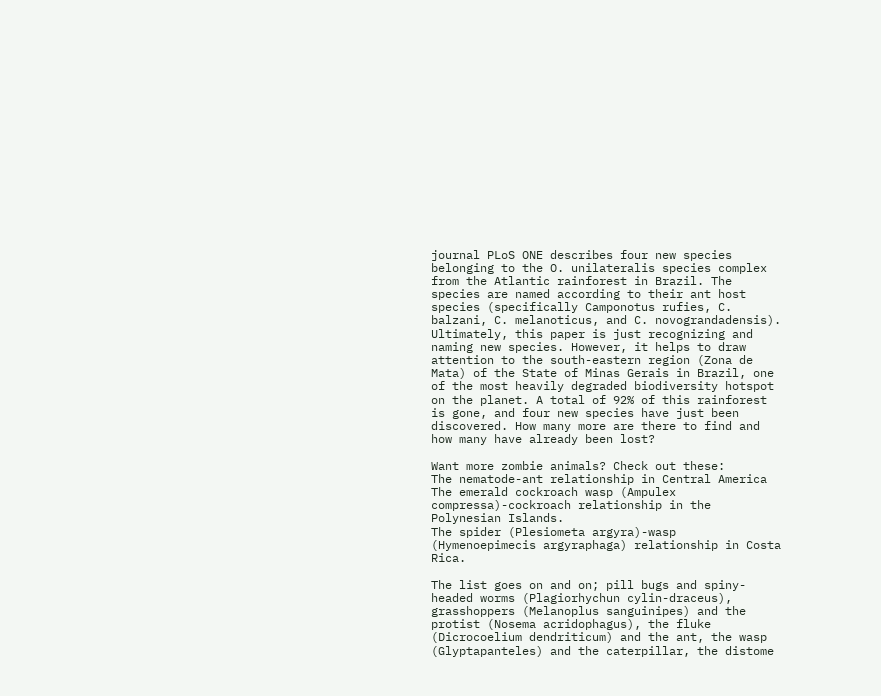journal PLoS ONE describes four new species belonging to the O. unilateralis species complex from the Atlantic rainforest in Brazil. The species are named according to their ant host species (specifically Camponotus rufies, C. balzani, C. melanoticus, and C. novograndadensis). Ultimately, this paper is just recognizing and naming new species. However, it helps to draw attention to the south-eastern region (Zona de Mata) of the State of Minas Gerais in Brazil, one of the most heavily degraded biodiversity hotspot on the planet. A total of 92% of this rainforest is gone, and four new species have just been discovered. How many more are there to find and how many have already been lost?

Want more zombie animals? Check out these:
The nematode-ant relationship in Central America
The emerald cockroach wasp (Ampulex compressa)-cockroach relationship in the Polynesian Islands.
The spider (Plesiometa argyra)-wasp (Hymenoepimecis argyraphaga) relationship in Costa Rica.

The list goes on and on; pill bugs and spiny-headed worms (Plagiorhychun cylin-draceus), grasshoppers (Melanoplus sanguinipes) and the protist (Nosema acridophagus), the fluke (Dicrocoelium dendriticum) and the ant, the wasp (Glyptapanteles) and the caterpillar, the distome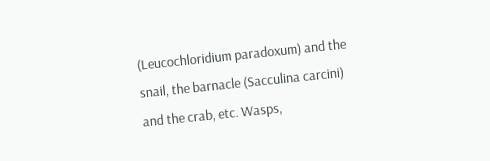(Leucochloridium paradoxum) and the snail, the barnacle (Sacculina carcini) and the crab, etc. Wasps,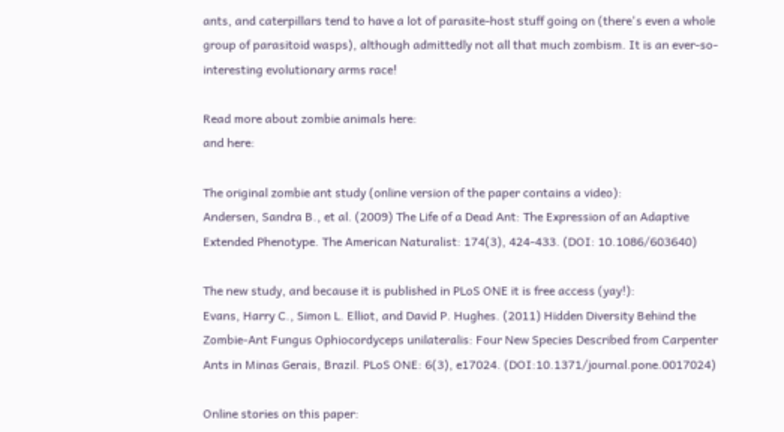ants, and caterpillars tend to have a lot of parasite-host stuff going on (there's even a whole group of parasitoid wasps), although admittedly not all that much zombism. It is an ever-so-interesting evolutionary arms race!

Read more about zombie animals here:
and here:

The original zombie ant study (online version of the paper contains a video):
Andersen, Sandra B., et al. (2009) The Life of a Dead Ant: The Expression of an Adaptive Extended Phenotype. The American Naturalist: 174(3), 424-433. (DOI: 10.1086/603640)

The new study, and because it is published in PLoS ONE it is free access (yay!):
Evans, Harry C., Simon L. Elliot, and David P. Hughes. (2011) Hidden Diversity Behind the Zombie-Ant Fungus Ophiocordyceps unilateralis: Four New Species Described from Carpenter Ants in Minas Gerais, Brazil. PLoS ONE: 6(3), e17024. (DOI:10.1371/journal.pone.0017024)

Online stories on this paper: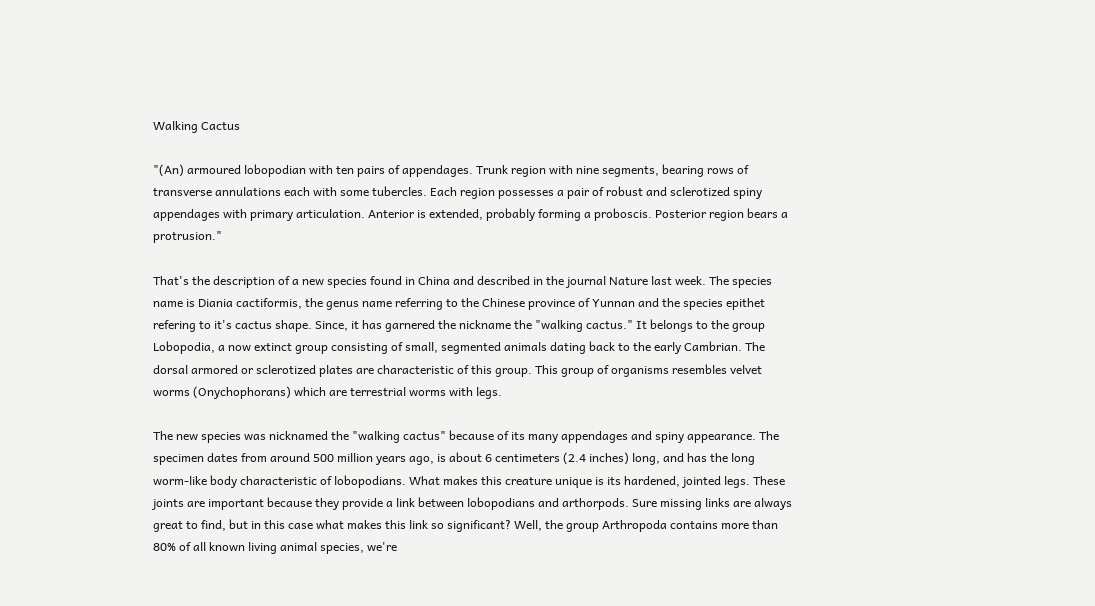Walking Cactus

"(An) armoured lobopodian with ten pairs of appendages. Trunk region with nine segments, bearing rows of transverse annulations each with some tubercles. Each region possesses a pair of robust and sclerotized spiny appendages with primary articulation. Anterior is extended, probably forming a proboscis. Posterior region bears a protrusion."

That's the description of a new species found in China and described in the journal Nature last week. The species name is Diania cactiformis, the genus name referring to the Chinese province of Yunnan and the species epithet refering to it's cactus shape. Since, it has garnered the nickname the "walking cactus." It belongs to the group Lobopodia, a now extinct group consisting of small, segmented animals dating back to the early Cambrian. The dorsal armored or sclerotized plates are characteristic of this group. This group of organisms resembles velvet worms (Onychophorans) which are terrestrial worms with legs.

The new species was nicknamed the "walking cactus" because of its many appendages and spiny appearance. The specimen dates from around 500 million years ago, is about 6 centimeters (2.4 inches) long, and has the long worm-like body characteristic of lobopodians. What makes this creature unique is its hardened, jointed legs. These joints are important because they provide a link between lobopodians and arthorpods. Sure missing links are always great to find, but in this case what makes this link so significant? Well, the group Arthropoda contains more than 80% of all known living animal species, we're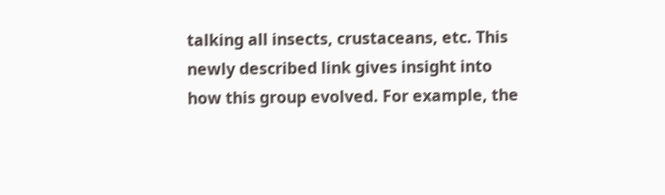talking all insects, crustaceans, etc. This newly described link gives insight into how this group evolved. For example, the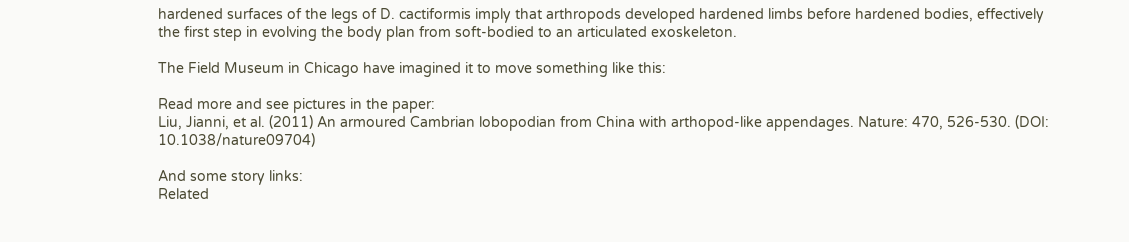hardened surfaces of the legs of D. cactiformis imply that arthropods developed hardened limbs before hardened bodies, effectively the first step in evolving the body plan from soft-bodied to an articulated exoskeleton.

The Field Museum in Chicago have imagined it to move something like this:

Read more and see pictures in the paper:
Liu, Jianni, et al. (2011) An armoured Cambrian lobopodian from China with arthopod-like appendages. Nature: 470, 526-530. (DOI: 10.1038/nature09704)

And some story links:
Related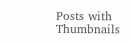Posts with Thumbnails